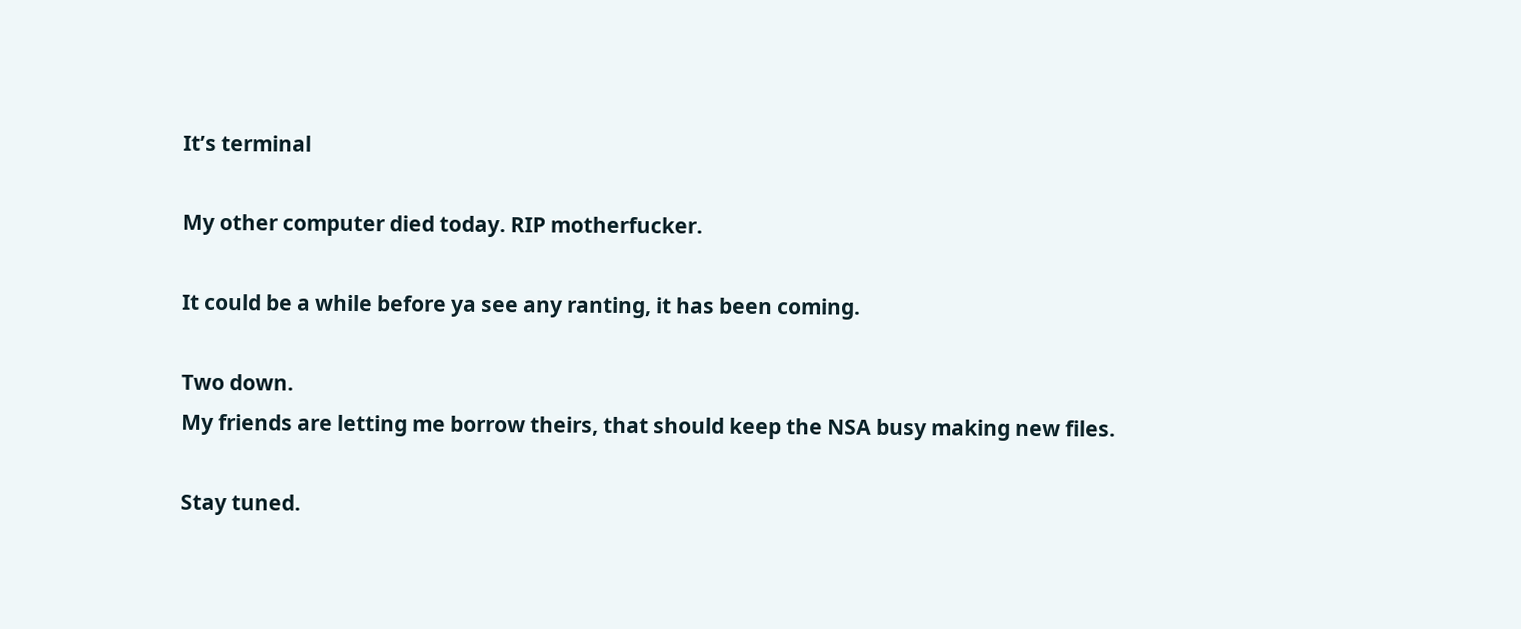It’s terminal

My other computer died today. RIP motherfucker.

It could be a while before ya see any ranting, it has been coming.

Two down.
My friends are letting me borrow theirs, that should keep the NSA busy making new files.

Stay tuned.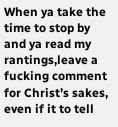When ya take the time to stop by and ya read my rantings,leave a fucking comment for Christ’s sakes, even if it to tell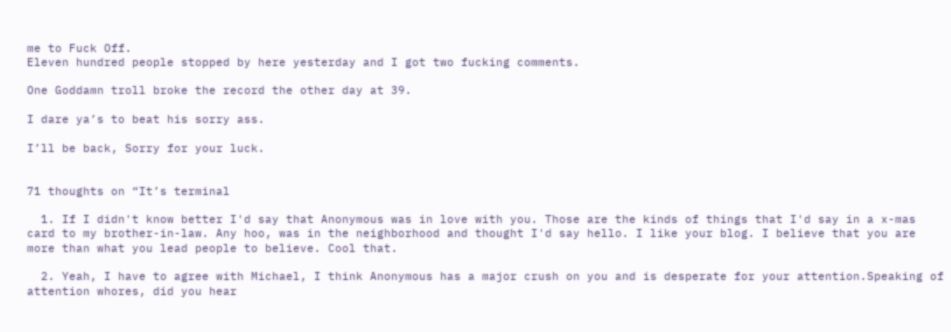me to Fuck Off.
Eleven hundred people stopped by here yesterday and I got two fucking comments.

One Goddamn troll broke the record the other day at 39.

I dare ya’s to beat his sorry ass.

I’ll be back, Sorry for your luck.


71 thoughts on “It’s terminal

  1. If I didn't know better I'd say that Anonymous was in love with you. Those are the kinds of things that I'd say in a x-mas card to my brother-in-law. Any hoo, was in the neighborhood and thought I'd say hello. I like your blog. I believe that you are more than what you lead people to believe. Cool that.

  2. Yeah, I have to agree with Michael, I think Anonymous has a major crush on you and is desperate for your attention.Speaking of attention whores, did you hear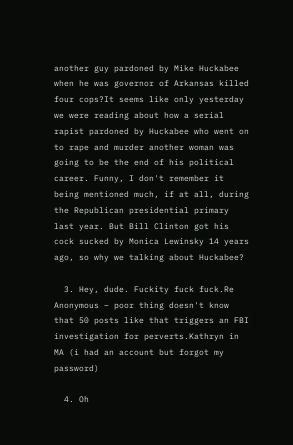another guy pardoned by Mike Huckabee when he was governor of Arkansas killed four cops?It seems like only yesterday we were reading about how a serial rapist pardoned by Huckabee who went on to rape and murder another woman was going to be the end of his political career. Funny, I don't remember it being mentioned much, if at all, during the Republican presidential primary last year. But Bill Clinton got his cock sucked by Monica Lewinsky 14 years ago, so why we talking about Huckabee?

  3. Hey, dude. Fuckity fuck fuck.Re Anonymous – poor thing doesn't know that 50 posts like that triggers an FBI investigation for perverts.Kathryn in MA (i had an account but forgot my password)

  4. Oh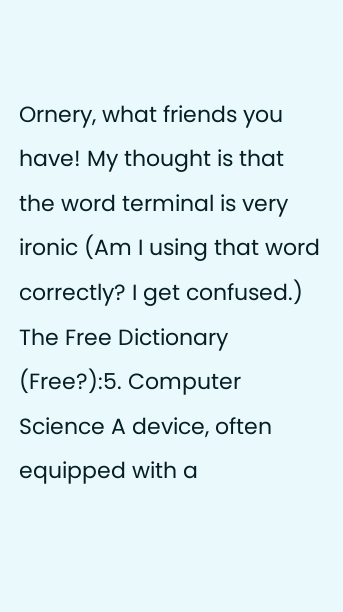Ornery, what friends you have! My thought is that the word terminal is very ironic (Am I using that word correctly? I get confused.) The Free Dictionary (Free?):5. Computer Science A device, often equipped with a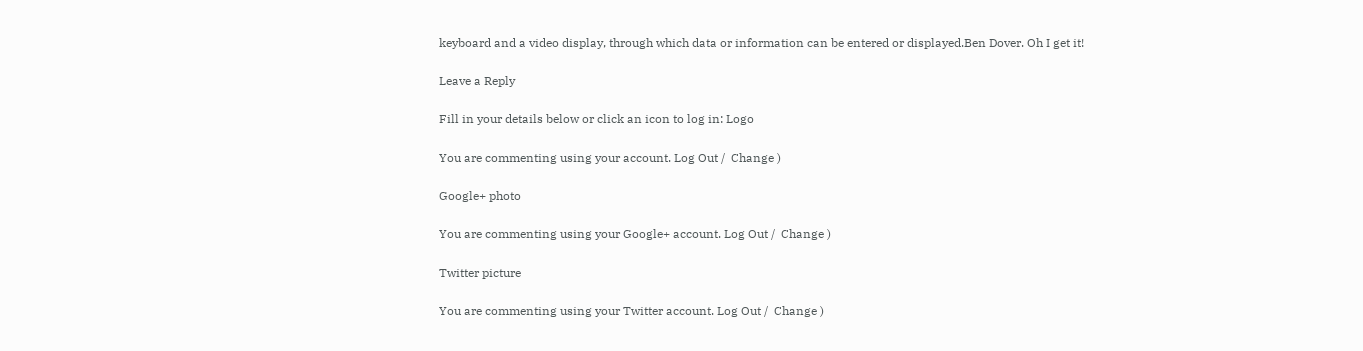keyboard and a video display, through which data or information can be entered or displayed.Ben Dover. Oh I get it!

Leave a Reply

Fill in your details below or click an icon to log in: Logo

You are commenting using your account. Log Out /  Change )

Google+ photo

You are commenting using your Google+ account. Log Out /  Change )

Twitter picture

You are commenting using your Twitter account. Log Out /  Change )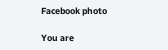Facebook photo

You are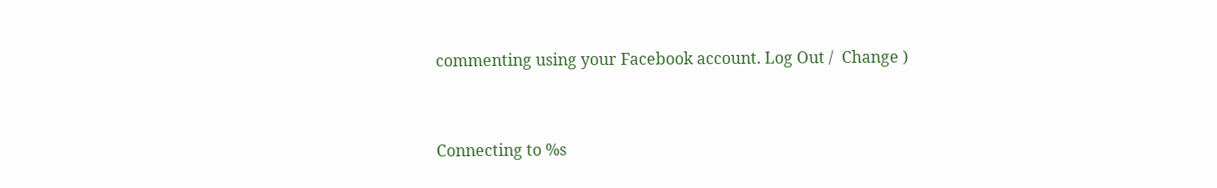commenting using your Facebook account. Log Out /  Change )


Connecting to %s